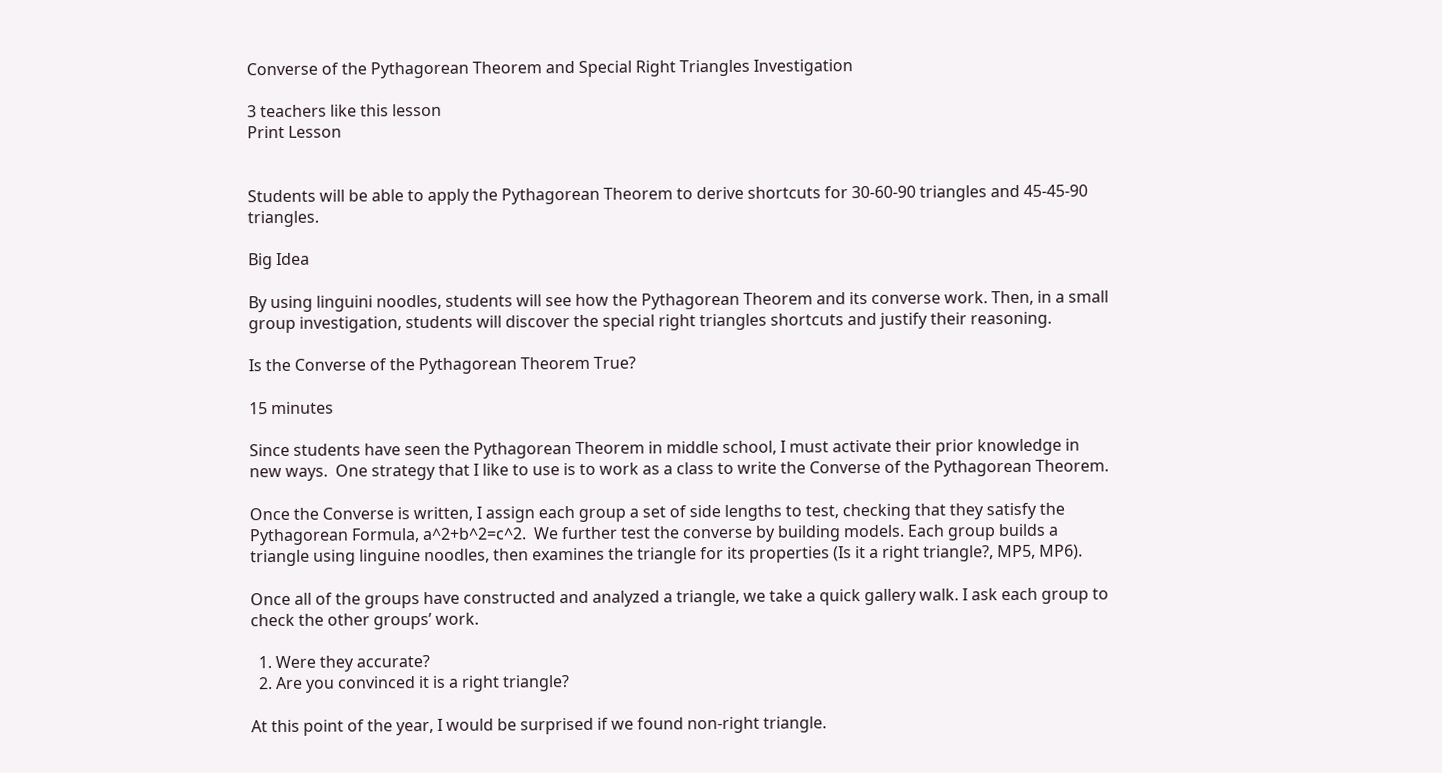Converse of the Pythagorean Theorem and Special Right Triangles Investigation

3 teachers like this lesson
Print Lesson


Students will be able to apply the Pythagorean Theorem to derive shortcuts for 30-60-90 triangles and 45-45-90 triangles.

Big Idea

By using linguini noodles, students will see how the Pythagorean Theorem and its converse work. Then, in a small group investigation, students will discover the special right triangles shortcuts and justify their reasoning.

Is the Converse of the Pythagorean Theorem True?

15 minutes

Since students have seen the Pythagorean Theorem in middle school, I must activate their prior knowledge in new ways.  One strategy that I like to use is to work as a class to write the Converse of the Pythagorean Theorem.

Once the Converse is written, I assign each group a set of side lengths to test, checking that they satisfy the Pythagorean Formula, a^2+b^2=c^2.  We further test the converse by building models. Each group builds a triangle using linguine noodles, then examines the triangle for its properties (Is it a right triangle?, MP5, MP6).

Once all of the groups have constructed and analyzed a triangle, we take a quick gallery walk. I ask each group to check the other groups’ work.

  1. Were they accurate?
  2. Are you convinced it is a right triangle?

At this point of the year, I would be surprised if we found non-right triangle.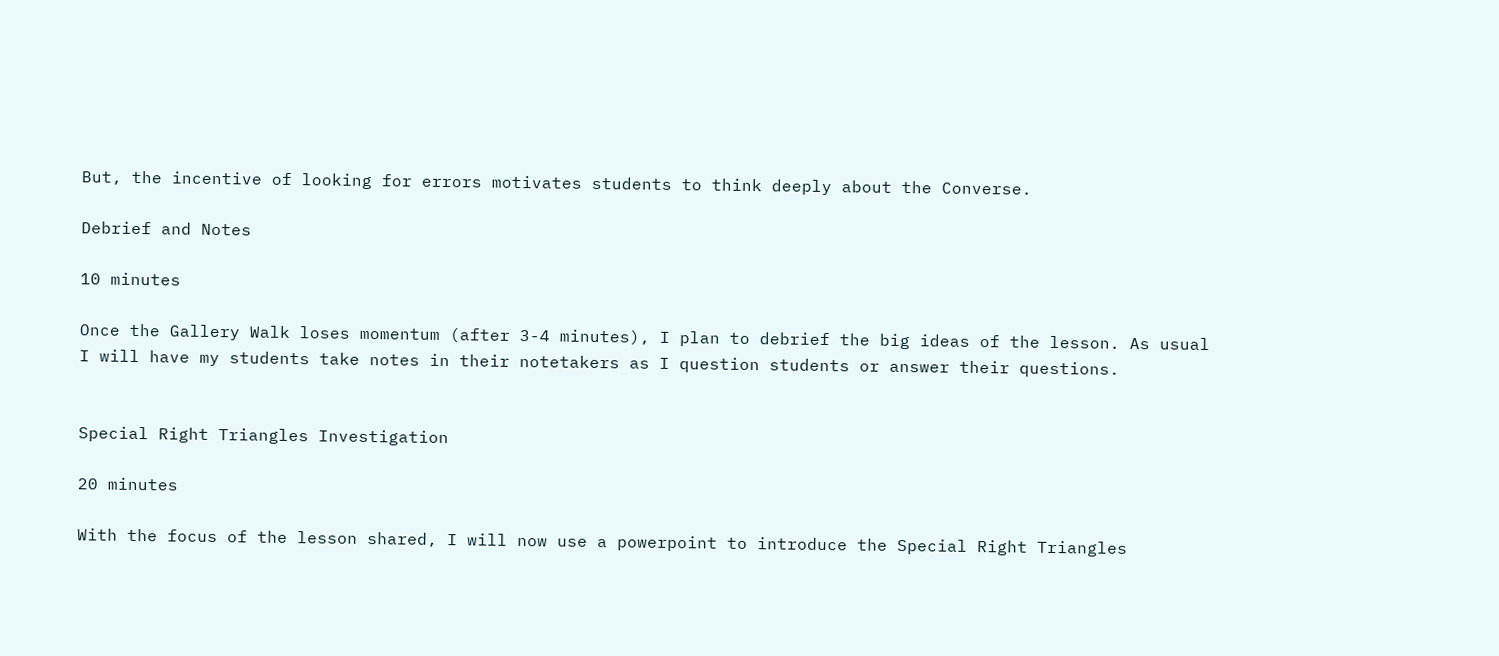But, the incentive of looking for errors motivates students to think deeply about the Converse.

Debrief and Notes

10 minutes

Once the Gallery Walk loses momentum (after 3-4 minutes), I plan to debrief the big ideas of the lesson. As usual I will have my students take notes in their notetakers as I question students or answer their questions.


Special Right Triangles Investigation

20 minutes

With the focus of the lesson shared, I will now use a powerpoint to introduce the Special Right Triangles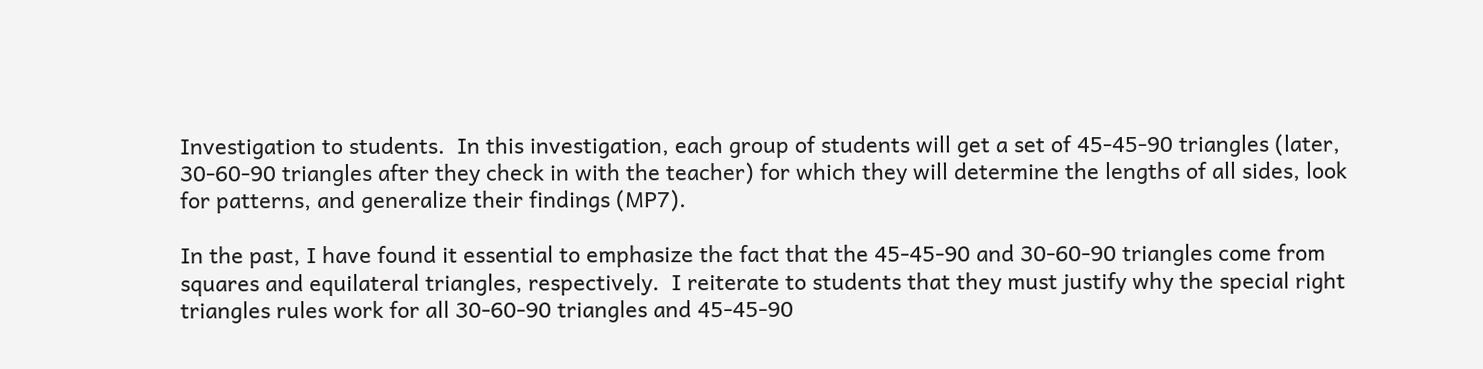Investigation to students.  In this investigation, each group of students will get a set of 45-45-90 triangles (later, 30-60-90 triangles after they check in with the teacher) for which they will determine the lengths of all sides, look for patterns, and generalize their findings (MP7).

In the past, I have found it essential to emphasize the fact that the 45-45-90 and 30-60-90 triangles come from squares and equilateral triangles, respectively.  I reiterate to students that they must justify why the special right triangles rules work for all 30-60-90 triangles and 45-45-90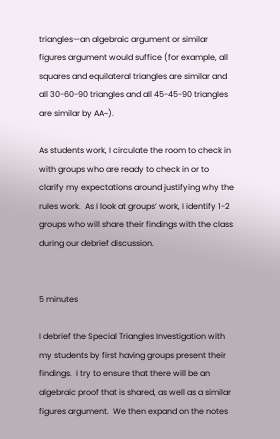triangles—an algebraic argument or similar figures argument would suffice (for example, all squares and equilateral triangles are similar and all 30-60-90 triangles and all 45-45-90 triangles are similar by AA~).

As students work, I circulate the room to check in with groups who are ready to check in or to clarify my expectations around justifying why the rules work.  As I look at groups’ work, I identify 1-2 groups who will share their findings with the class during our debrief discussion.


5 minutes

I debrief the Special Triangles Investigation with my students by first having groups present their findings.  I try to ensure that there will be an algebraic proof that is shared, as well as a similar figures argument.  We then expand on the notes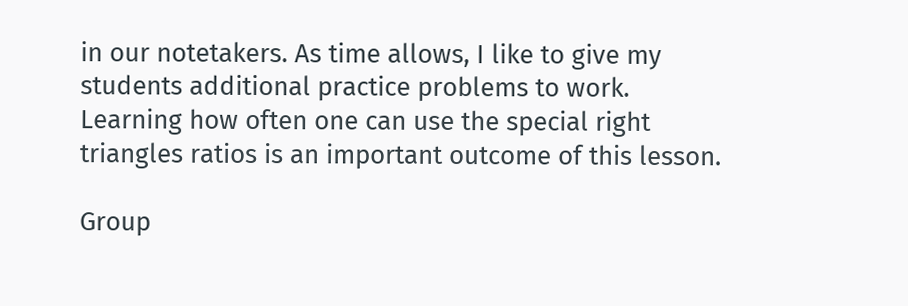in our notetakers. As time allows, I like to give my students additional practice problems to work. Learning how often one can use the special right triangles ratios is an important outcome of this lesson.

Group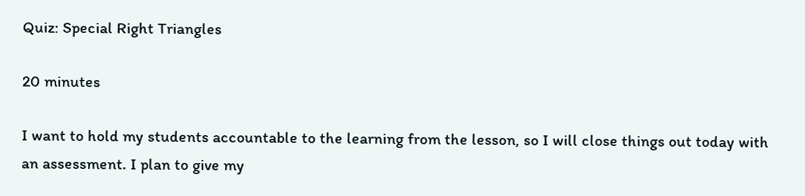Quiz: Special Right Triangles

20 minutes

I want to hold my students accountable to the learning from the lesson, so I will close things out today with an assessment. I plan to give my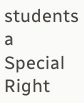students a Special Right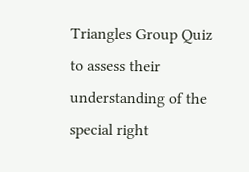Triangles Group Quiz to assess their understanding of the special right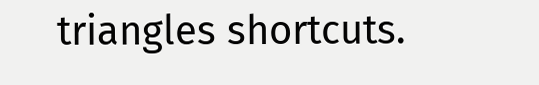triangles shortcuts.